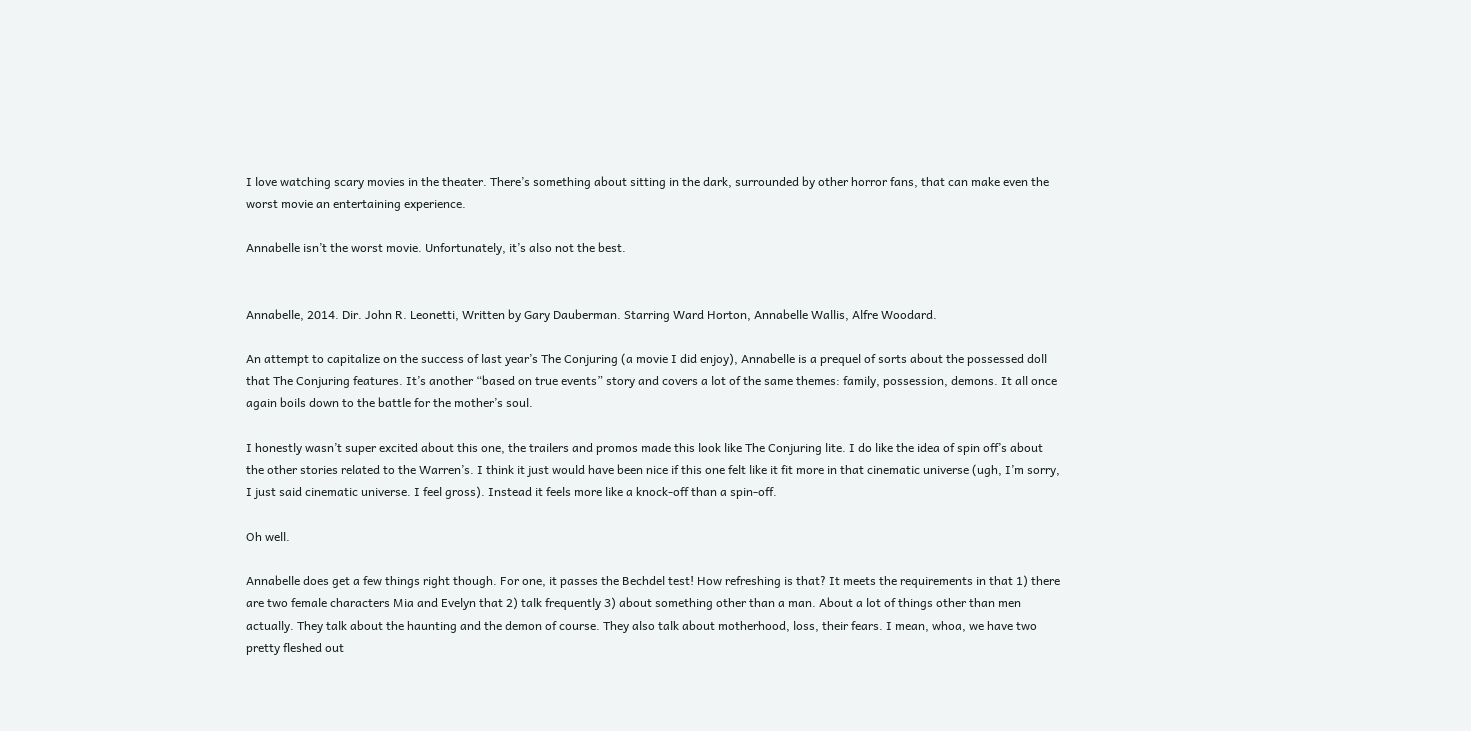I love watching scary movies in the theater. There’s something about sitting in the dark, surrounded by other horror fans, that can make even the worst movie an entertaining experience.

Annabelle isn’t the worst movie. Unfortunately, it’s also not the best.


Annabelle, 2014. Dir. John R. Leonetti, Written by Gary Dauberman. Starring Ward Horton, Annabelle Wallis, Alfre Woodard.

An attempt to capitalize on the success of last year’s The Conjuring (a movie I did enjoy), Annabelle is a prequel of sorts about the possessed doll that The Conjuring features. It’s another “based on true events” story and covers a lot of the same themes: family, possession, demons. It all once again boils down to the battle for the mother’s soul.

I honestly wasn’t super excited about this one, the trailers and promos made this look like The Conjuring lite. I do like the idea of spin off’s about the other stories related to the Warren’s. I think it just would have been nice if this one felt like it fit more in that cinematic universe (ugh, I’m sorry, I just said cinematic universe. I feel gross). Instead it feels more like a knock-off than a spin-off.

Oh well.

Annabelle does get a few things right though. For one, it passes the Bechdel test! How refreshing is that? It meets the requirements in that 1) there are two female characters Mia and Evelyn that 2) talk frequently 3) about something other than a man. About a lot of things other than men actually. They talk about the haunting and the demon of course. They also talk about motherhood, loss, their fears. I mean, whoa, we have two pretty fleshed out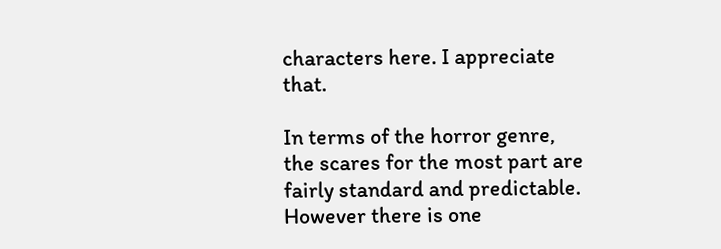characters here. I appreciate that.

In terms of the horror genre, the scares for the most part are fairly standard and predictable. However there is one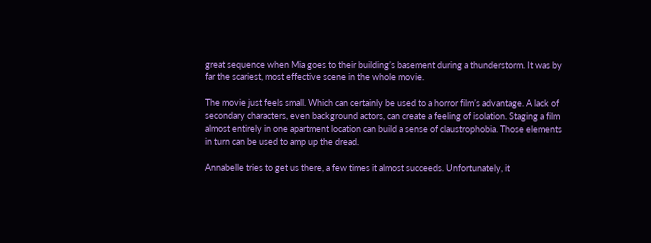great sequence when Mia goes to their building’s basement during a thunderstorm. It was by far the scariest, most effective scene in the whole movie.

The movie just feels small. Which can certainly be used to a horror film’s advantage. A lack of secondary characters, even background actors, can create a feeling of isolation. Staging a film almost entirely in one apartment location can build a sense of claustrophobia. Those elements in turn can be used to amp up the dread.

Annabelle tries to get us there, a few times it almost succeeds. Unfortunately, it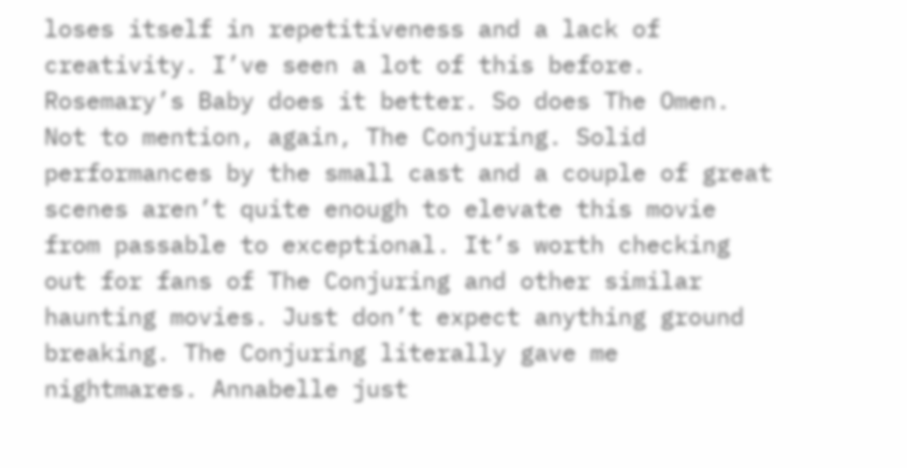loses itself in repetitiveness and a lack of creativity. I’ve seen a lot of this before. Rosemary’s Baby does it better. So does The Omen. Not to mention, again, The Conjuring. Solid performances by the small cast and a couple of great scenes aren’t quite enough to elevate this movie from passable to exceptional. It’s worth checking out for fans of The Conjuring and other similar haunting movies. Just don’t expect anything ground breaking. The Conjuring literally gave me nightmares. Annabelle just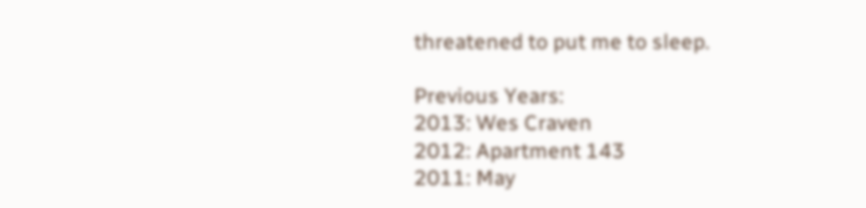threatened to put me to sleep.

Previous Years:
2013: Wes Craven
2012: Apartment 143
2011: May